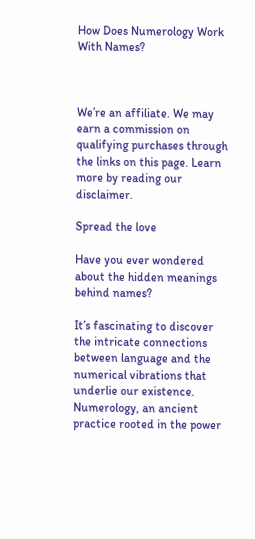How Does Numerology Work With Names?



We’re an affiliate. We may earn a commission on qualifying purchases through the links on this page. Learn more by reading our disclaimer.

Spread the love

Have you ever wondered about the hidden meanings behind names?

It’s fascinating to discover the intricate connections between language and the numerical vibrations that underlie our existence. Numerology, an ancient practice rooted in the power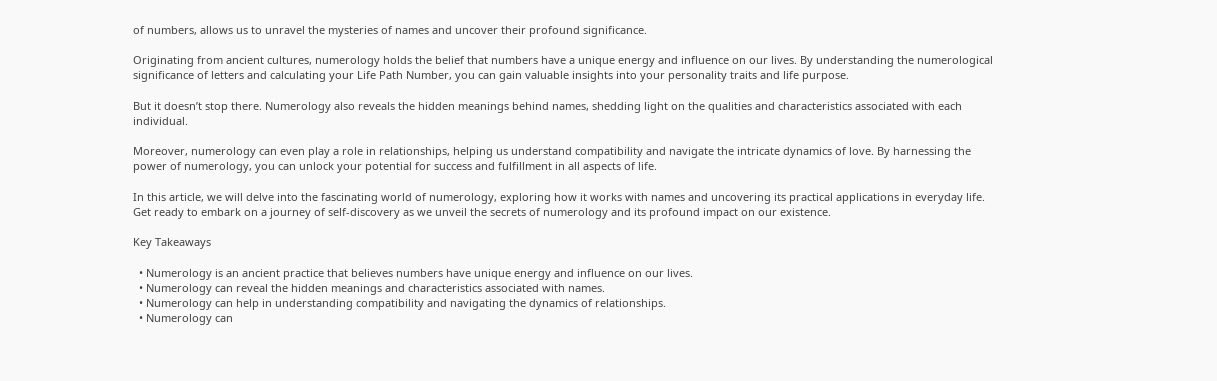of numbers, allows us to unravel the mysteries of names and uncover their profound significance.

Originating from ancient cultures, numerology holds the belief that numbers have a unique energy and influence on our lives. By understanding the numerological significance of letters and calculating your Life Path Number, you can gain valuable insights into your personality traits and life purpose.

But it doesn’t stop there. Numerology also reveals the hidden meanings behind names, shedding light on the qualities and characteristics associated with each individual.

Moreover, numerology can even play a role in relationships, helping us understand compatibility and navigate the intricate dynamics of love. By harnessing the power of numerology, you can unlock your potential for success and fulfillment in all aspects of life.

In this article, we will delve into the fascinating world of numerology, exploring how it works with names and uncovering its practical applications in everyday life. Get ready to embark on a journey of self-discovery as we unveil the secrets of numerology and its profound impact on our existence.

Key Takeaways

  • Numerology is an ancient practice that believes numbers have unique energy and influence on our lives.
  • Numerology can reveal the hidden meanings and characteristics associated with names.
  • Numerology can help in understanding compatibility and navigating the dynamics of relationships.
  • Numerology can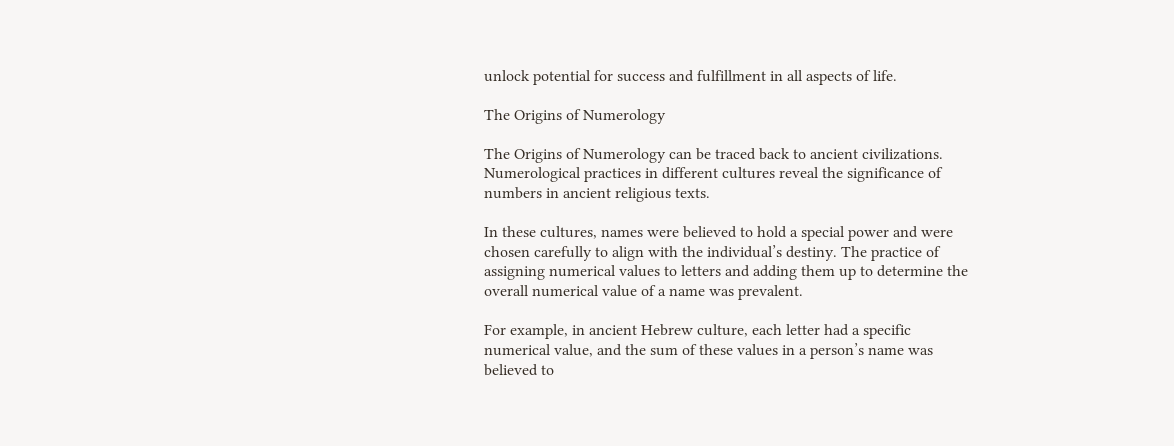unlock potential for success and fulfillment in all aspects of life.

The Origins of Numerology

The Origins of Numerology can be traced back to ancient civilizations. Numerological practices in different cultures reveal the significance of numbers in ancient religious texts.

In these cultures, names were believed to hold a special power and were chosen carefully to align with the individual’s destiny. The practice of assigning numerical values to letters and adding them up to determine the overall numerical value of a name was prevalent.

For example, in ancient Hebrew culture, each letter had a specific numerical value, and the sum of these values in a person’s name was believed to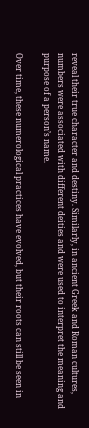reveal their true character and destiny. Similarly, in ancient Greek and Roman cultures, numbers were associated with different deities and were used to interpret the meaning and purpose of a person’s name.

Over time, these numerological practices have evolved, but their roots can still be seen in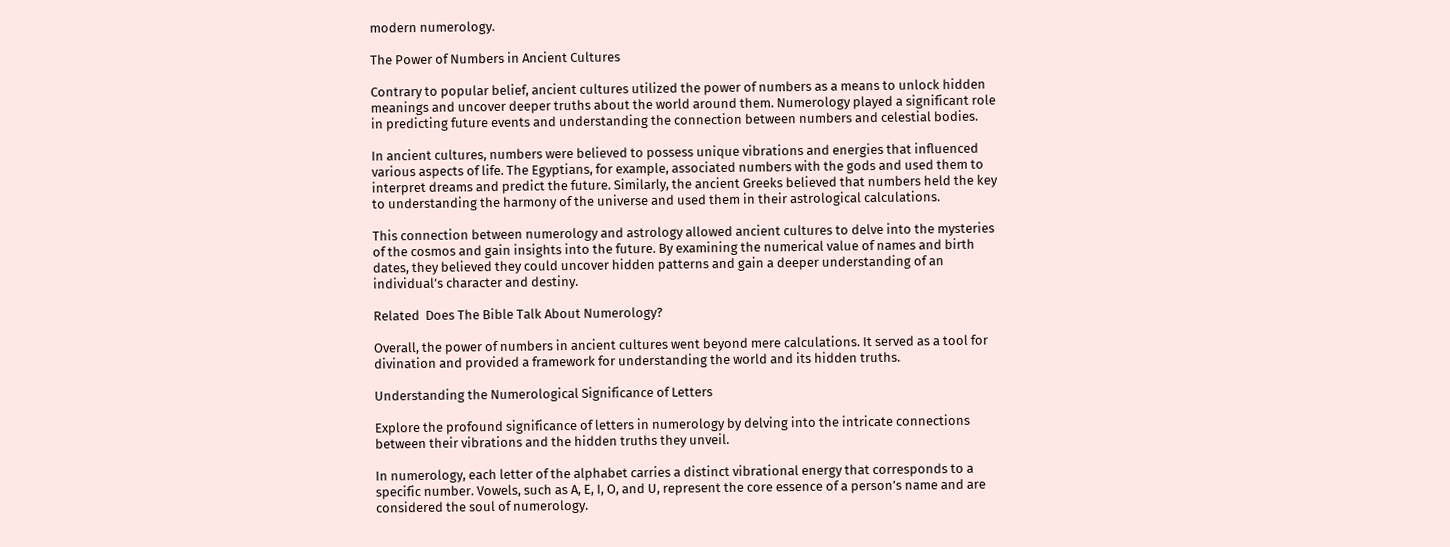modern numerology.

The Power of Numbers in Ancient Cultures

Contrary to popular belief, ancient cultures utilized the power of numbers as a means to unlock hidden meanings and uncover deeper truths about the world around them. Numerology played a significant role in predicting future events and understanding the connection between numbers and celestial bodies.

In ancient cultures, numbers were believed to possess unique vibrations and energies that influenced various aspects of life. The Egyptians, for example, associated numbers with the gods and used them to interpret dreams and predict the future. Similarly, the ancient Greeks believed that numbers held the key to understanding the harmony of the universe and used them in their astrological calculations.

This connection between numerology and astrology allowed ancient cultures to delve into the mysteries of the cosmos and gain insights into the future. By examining the numerical value of names and birth dates, they believed they could uncover hidden patterns and gain a deeper understanding of an individual’s character and destiny.

Related  Does The Bible Talk About Numerology?

Overall, the power of numbers in ancient cultures went beyond mere calculations. It served as a tool for divination and provided a framework for understanding the world and its hidden truths.

Understanding the Numerological Significance of Letters

Explore the profound significance of letters in numerology by delving into the intricate connections between their vibrations and the hidden truths they unveil.

In numerology, each letter of the alphabet carries a distinct vibrational energy that corresponds to a specific number. Vowels, such as A, E, I, O, and U, represent the core essence of a person’s name and are considered the soul of numerology.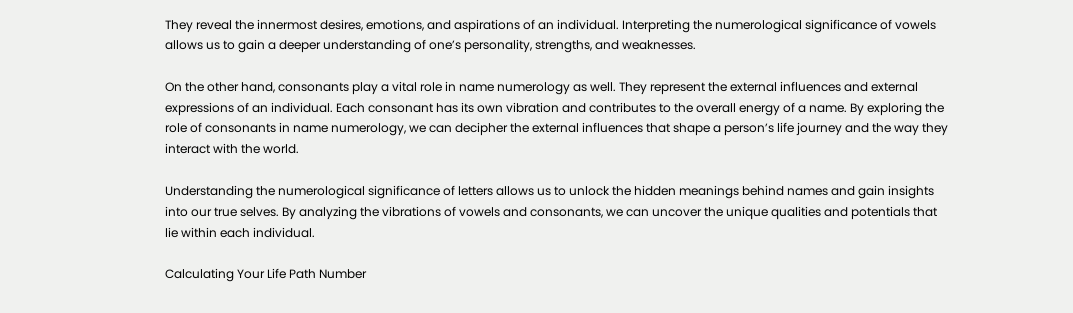They reveal the innermost desires, emotions, and aspirations of an individual. Interpreting the numerological significance of vowels allows us to gain a deeper understanding of one’s personality, strengths, and weaknesses.

On the other hand, consonants play a vital role in name numerology as well. They represent the external influences and external expressions of an individual. Each consonant has its own vibration and contributes to the overall energy of a name. By exploring the role of consonants in name numerology, we can decipher the external influences that shape a person’s life journey and the way they interact with the world.

Understanding the numerological significance of letters allows us to unlock the hidden meanings behind names and gain insights into our true selves. By analyzing the vibrations of vowels and consonants, we can uncover the unique qualities and potentials that lie within each individual.

Calculating Your Life Path Number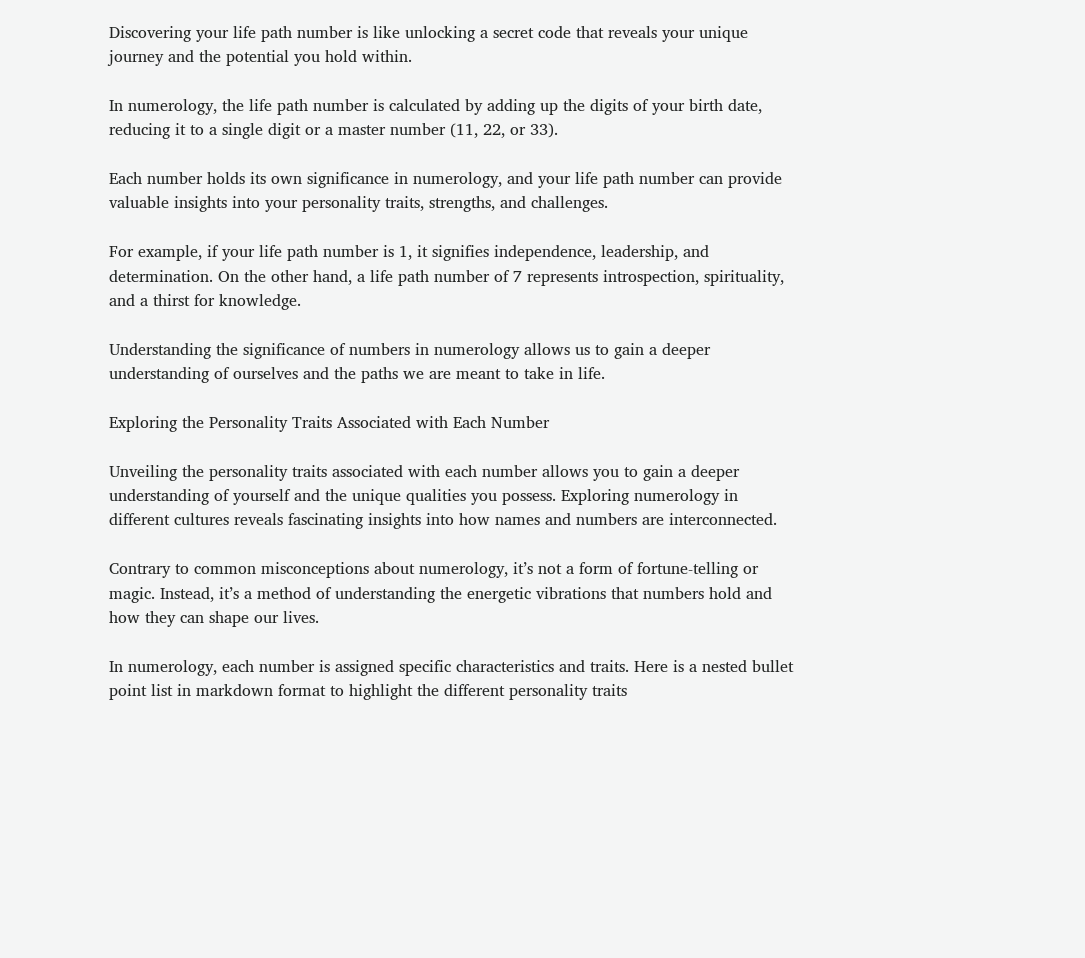Discovering your life path number is like unlocking a secret code that reveals your unique journey and the potential you hold within.

In numerology, the life path number is calculated by adding up the digits of your birth date, reducing it to a single digit or a master number (11, 22, or 33).

Each number holds its own significance in numerology, and your life path number can provide valuable insights into your personality traits, strengths, and challenges.

For example, if your life path number is 1, it signifies independence, leadership, and determination. On the other hand, a life path number of 7 represents introspection, spirituality, and a thirst for knowledge.

Understanding the significance of numbers in numerology allows us to gain a deeper understanding of ourselves and the paths we are meant to take in life.

Exploring the Personality Traits Associated with Each Number

Unveiling the personality traits associated with each number allows you to gain a deeper understanding of yourself and the unique qualities you possess. Exploring numerology in different cultures reveals fascinating insights into how names and numbers are interconnected.

Contrary to common misconceptions about numerology, it’s not a form of fortune-telling or magic. Instead, it’s a method of understanding the energetic vibrations that numbers hold and how they can shape our lives.

In numerology, each number is assigned specific characteristics and traits. Here is a nested bullet point list in markdown format to highlight the different personality traits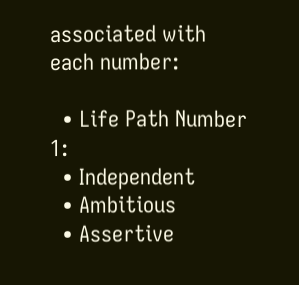associated with each number:

  • Life Path Number 1:
  • Independent
  • Ambitious
  • Assertive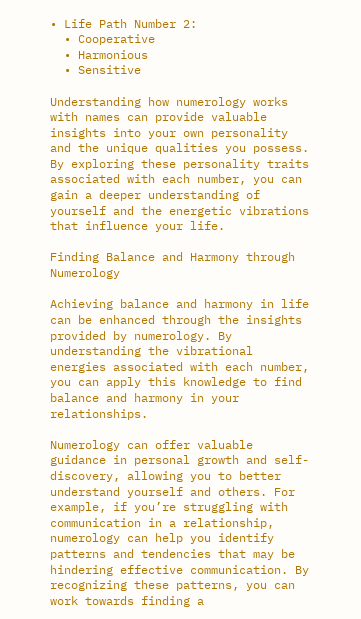• Life Path Number 2:
  • Cooperative
  • Harmonious
  • Sensitive

Understanding how numerology works with names can provide valuable insights into your own personality and the unique qualities you possess. By exploring these personality traits associated with each number, you can gain a deeper understanding of yourself and the energetic vibrations that influence your life.

Finding Balance and Harmony through Numerology

Achieving balance and harmony in life can be enhanced through the insights provided by numerology. By understanding the vibrational energies associated with each number, you can apply this knowledge to find balance and harmony in your relationships.

Numerology can offer valuable guidance in personal growth and self-discovery, allowing you to better understand yourself and others. For example, if you’re struggling with communication in a relationship, numerology can help you identify patterns and tendencies that may be hindering effective communication. By recognizing these patterns, you can work towards finding a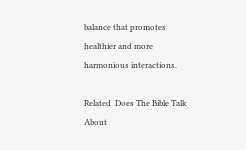balance that promotes healthier and more harmonious interactions.

Related  Does The Bible Talk About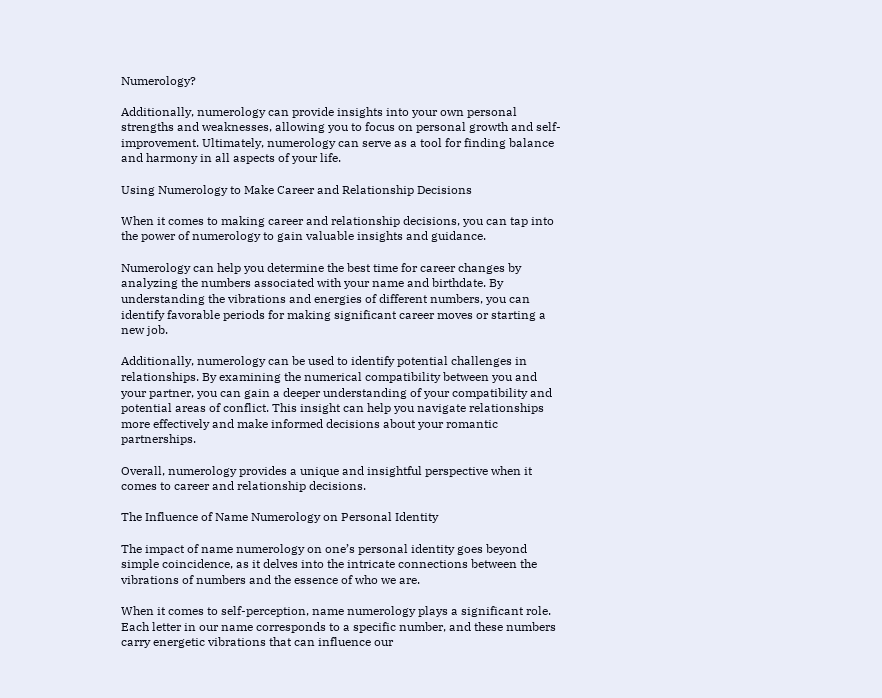Numerology?

Additionally, numerology can provide insights into your own personal strengths and weaknesses, allowing you to focus on personal growth and self-improvement. Ultimately, numerology can serve as a tool for finding balance and harmony in all aspects of your life.

Using Numerology to Make Career and Relationship Decisions

When it comes to making career and relationship decisions, you can tap into the power of numerology to gain valuable insights and guidance.

Numerology can help you determine the best time for career changes by analyzing the numbers associated with your name and birthdate. By understanding the vibrations and energies of different numbers, you can identify favorable periods for making significant career moves or starting a new job.

Additionally, numerology can be used to identify potential challenges in relationships. By examining the numerical compatibility between you and your partner, you can gain a deeper understanding of your compatibility and potential areas of conflict. This insight can help you navigate relationships more effectively and make informed decisions about your romantic partnerships.

Overall, numerology provides a unique and insightful perspective when it comes to career and relationship decisions.

The Influence of Name Numerology on Personal Identity

The impact of name numerology on one’s personal identity goes beyond simple coincidence, as it delves into the intricate connections between the vibrations of numbers and the essence of who we are.

When it comes to self-perception, name numerology plays a significant role. Each letter in our name corresponds to a specific number, and these numbers carry energetic vibrations that can influence our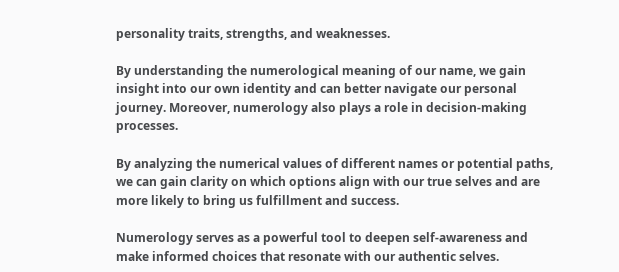personality traits, strengths, and weaknesses.

By understanding the numerological meaning of our name, we gain insight into our own identity and can better navigate our personal journey. Moreover, numerology also plays a role in decision-making processes.

By analyzing the numerical values of different names or potential paths, we can gain clarity on which options align with our true selves and are more likely to bring us fulfillment and success.

Numerology serves as a powerful tool to deepen self-awareness and make informed choices that resonate with our authentic selves.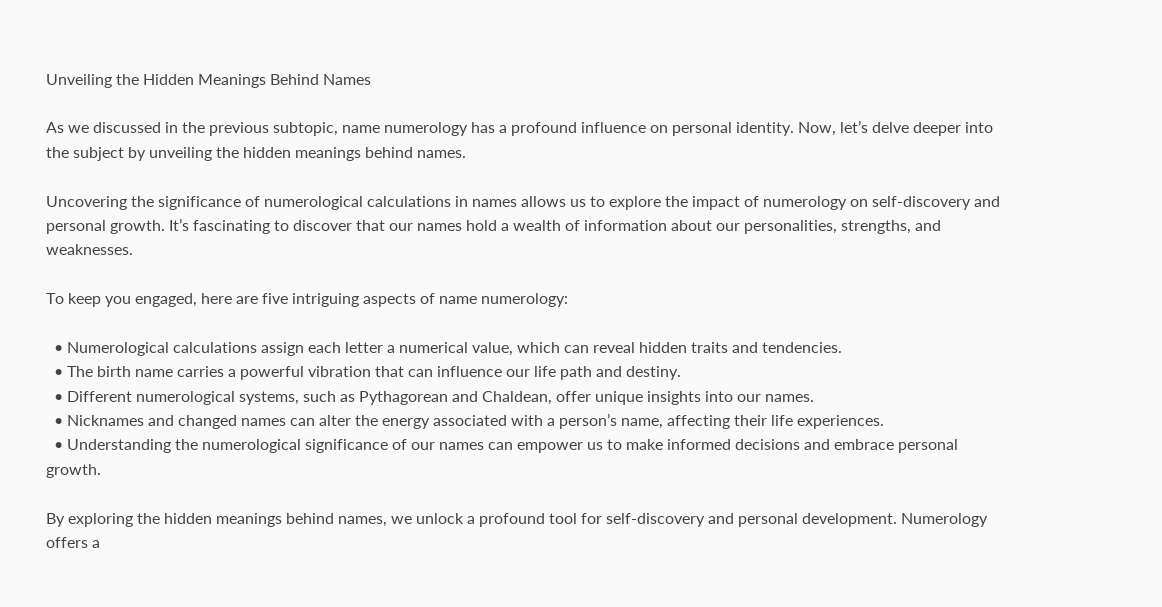Unveiling the Hidden Meanings Behind Names

As we discussed in the previous subtopic, name numerology has a profound influence on personal identity. Now, let’s delve deeper into the subject by unveiling the hidden meanings behind names.

Uncovering the significance of numerological calculations in names allows us to explore the impact of numerology on self-discovery and personal growth. It’s fascinating to discover that our names hold a wealth of information about our personalities, strengths, and weaknesses.

To keep you engaged, here are five intriguing aspects of name numerology:

  • Numerological calculations assign each letter a numerical value, which can reveal hidden traits and tendencies.
  • The birth name carries a powerful vibration that can influence our life path and destiny.
  • Different numerological systems, such as Pythagorean and Chaldean, offer unique insights into our names.
  • Nicknames and changed names can alter the energy associated with a person’s name, affecting their life experiences.
  • Understanding the numerological significance of our names can empower us to make informed decisions and embrace personal growth.

By exploring the hidden meanings behind names, we unlock a profound tool for self-discovery and personal development. Numerology offers a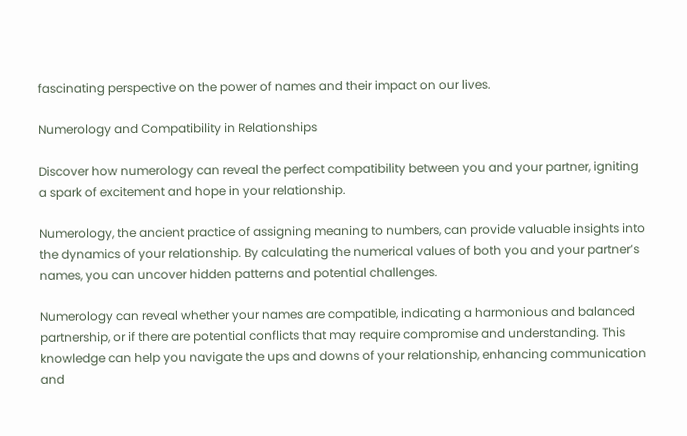fascinating perspective on the power of names and their impact on our lives.

Numerology and Compatibility in Relationships

Discover how numerology can reveal the perfect compatibility between you and your partner, igniting a spark of excitement and hope in your relationship.

Numerology, the ancient practice of assigning meaning to numbers, can provide valuable insights into the dynamics of your relationship. By calculating the numerical values of both you and your partner’s names, you can uncover hidden patterns and potential challenges.

Numerology can reveal whether your names are compatible, indicating a harmonious and balanced partnership, or if there are potential conflicts that may require compromise and understanding. This knowledge can help you navigate the ups and downs of your relationship, enhancing communication and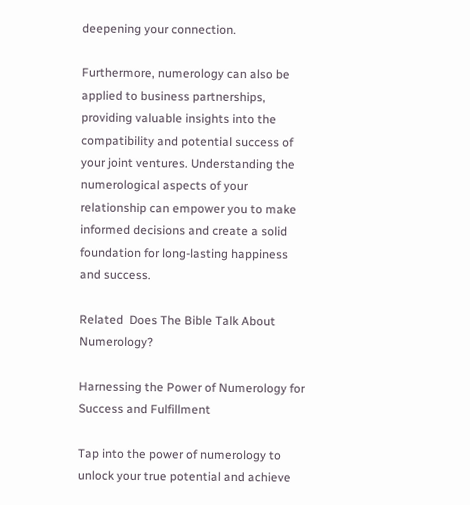deepening your connection.

Furthermore, numerology can also be applied to business partnerships, providing valuable insights into the compatibility and potential success of your joint ventures. Understanding the numerological aspects of your relationship can empower you to make informed decisions and create a solid foundation for long-lasting happiness and success.

Related  Does The Bible Talk About Numerology?

Harnessing the Power of Numerology for Success and Fulfillment

Tap into the power of numerology to unlock your true potential and achieve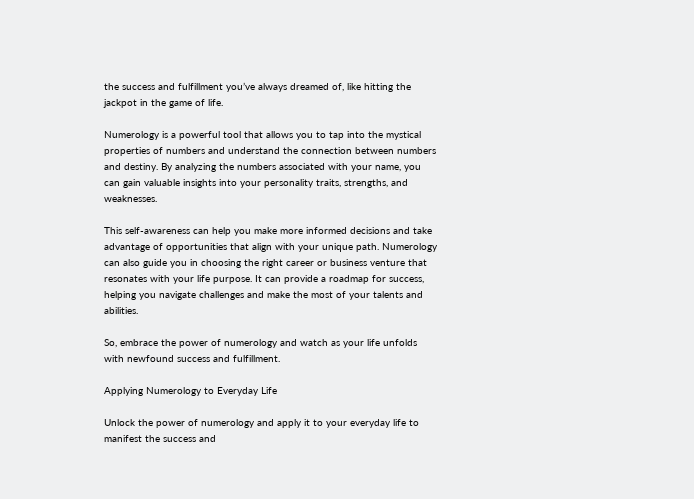the success and fulfillment you’ve always dreamed of, like hitting the jackpot in the game of life.

Numerology is a powerful tool that allows you to tap into the mystical properties of numbers and understand the connection between numbers and destiny. By analyzing the numbers associated with your name, you can gain valuable insights into your personality traits, strengths, and weaknesses.

This self-awareness can help you make more informed decisions and take advantage of opportunities that align with your unique path. Numerology can also guide you in choosing the right career or business venture that resonates with your life purpose. It can provide a roadmap for success, helping you navigate challenges and make the most of your talents and abilities.

So, embrace the power of numerology and watch as your life unfolds with newfound success and fulfillment.

Applying Numerology to Everyday Life

Unlock the power of numerology and apply it to your everyday life to manifest the success and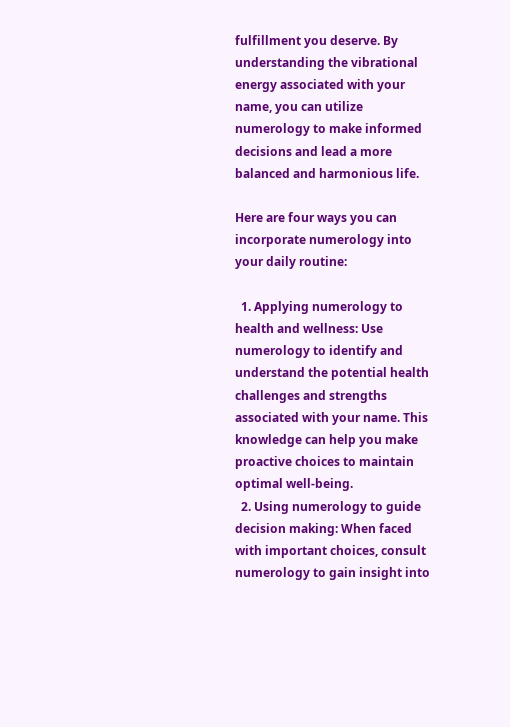fulfillment you deserve. By understanding the vibrational energy associated with your name, you can utilize numerology to make informed decisions and lead a more balanced and harmonious life.

Here are four ways you can incorporate numerology into your daily routine:

  1. Applying numerology to health and wellness: Use numerology to identify and understand the potential health challenges and strengths associated with your name. This knowledge can help you make proactive choices to maintain optimal well-being.
  2. Using numerology to guide decision making: When faced with important choices, consult numerology to gain insight into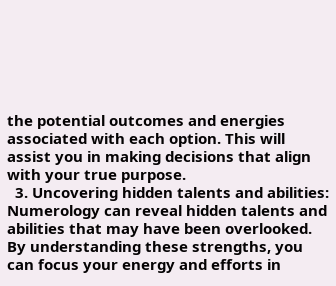the potential outcomes and energies associated with each option. This will assist you in making decisions that align with your true purpose.
  3. Uncovering hidden talents and abilities: Numerology can reveal hidden talents and abilities that may have been overlooked. By understanding these strengths, you can focus your energy and efforts in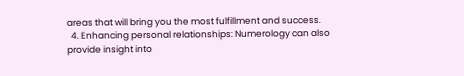areas that will bring you the most fulfillment and success.
  4. Enhancing personal relationships: Numerology can also provide insight into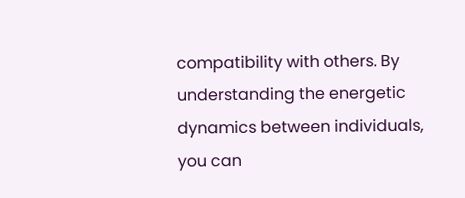compatibility with others. By understanding the energetic dynamics between individuals, you can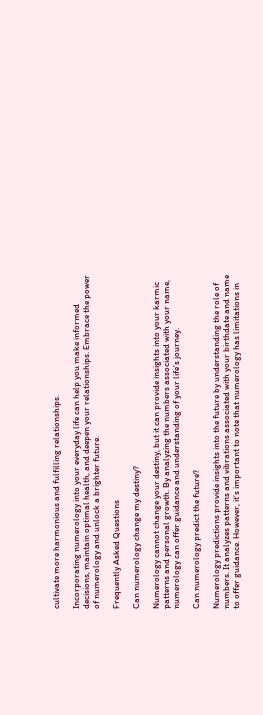cultivate more harmonious and fulfilling relationships.

Incorporating numerology into your everyday life can help you make informed decisions, maintain optimal health, and deepen your relationships. Embrace the power of numerology and unlock a brighter future.

Frequently Asked Questions

Can numerology change my destiny?

Numerology cannot change your destiny, but it can provide insights into your karmic patterns and personal growth. By analyzing the numbers associated with your name, numerology can offer guidance and understanding of your life’s journey.

Can numerology predict the future?

Numerology predictions provide insights into the future by understanding the role of numbers. It analyzes patterns and vibrations associated with your birthdate and name to offer guidance. However, it’s important to note that numerology has limitations in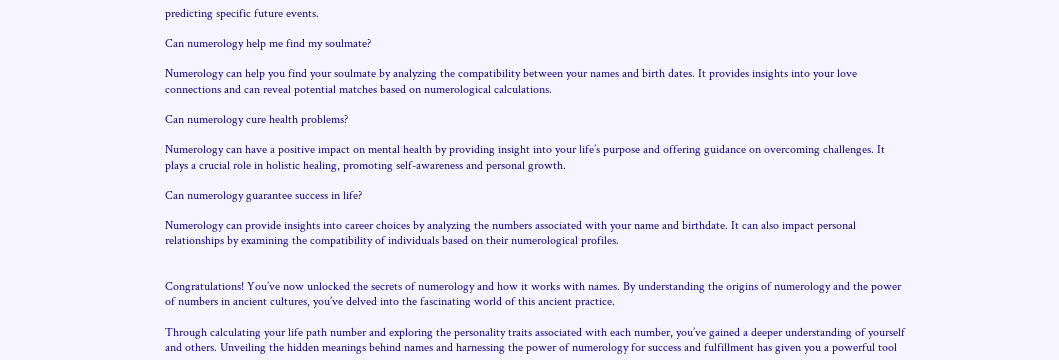predicting specific future events.

Can numerology help me find my soulmate?

Numerology can help you find your soulmate by analyzing the compatibility between your names and birth dates. It provides insights into your love connections and can reveal potential matches based on numerological calculations.

Can numerology cure health problems?

Numerology can have a positive impact on mental health by providing insight into your life’s purpose and offering guidance on overcoming challenges. It plays a crucial role in holistic healing, promoting self-awareness and personal growth.

Can numerology guarantee success in life?

Numerology can provide insights into career choices by analyzing the numbers associated with your name and birthdate. It can also impact personal relationships by examining the compatibility of individuals based on their numerological profiles.


Congratulations! You’ve now unlocked the secrets of numerology and how it works with names. By understanding the origins of numerology and the power of numbers in ancient cultures, you’ve delved into the fascinating world of this ancient practice.

Through calculating your life path number and exploring the personality traits associated with each number, you’ve gained a deeper understanding of yourself and others. Unveiling the hidden meanings behind names and harnessing the power of numerology for success and fulfillment has given you a powerful tool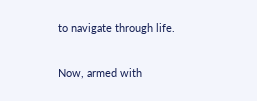to navigate through life.

Now, armed with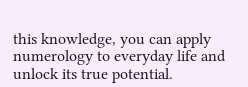this knowledge, you can apply numerology to everyday life and unlock its true potential.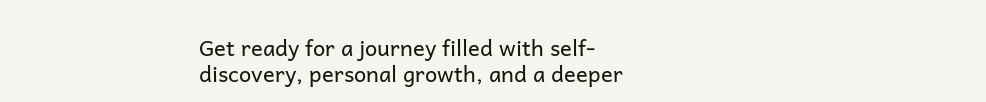Get ready for a journey filled with self-discovery, personal growth, and a deeper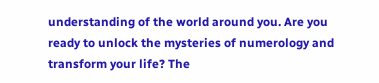understanding of the world around you. Are you ready to unlock the mysteries of numerology and transform your life? The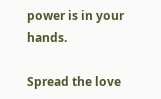power is in your hands.

Spread the love